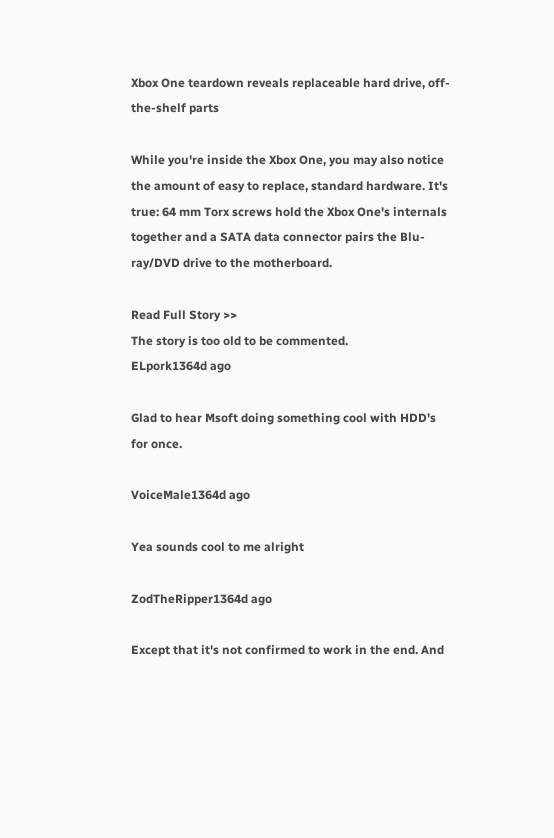Xbox One teardown reveals replaceable hard drive, off-the-shelf parts

While you're inside the Xbox One, you may also notice the amount of easy to replace, standard hardware. It's true: 64 mm Torx screws hold the Xbox One's internals together and a SATA data connector pairs the Blu-ray/DVD drive to the motherboard.

Read Full Story >>
The story is too old to be commented.
ELpork1364d ago

Glad to hear Msoft doing something cool with HDD's for once.

VoiceMale1364d ago

Yea sounds cool to me alright

ZodTheRipper1364d ago

Except that it's not confirmed to work in the end. And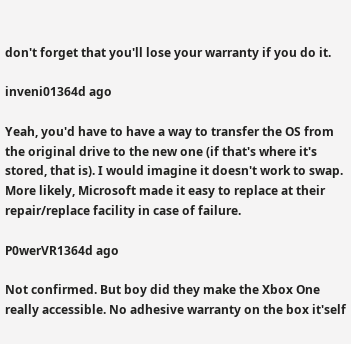don't forget that you'll lose your warranty if you do it.

inveni01364d ago

Yeah, you'd have to have a way to transfer the OS from the original drive to the new one (if that's where it's stored, that is). I would imagine it doesn't work to swap. More likely, Microsoft made it easy to replace at their repair/replace facility in case of failure.

P0werVR1364d ago

Not confirmed. But boy did they make the Xbox One really accessible. No adhesive warranty on the box it'self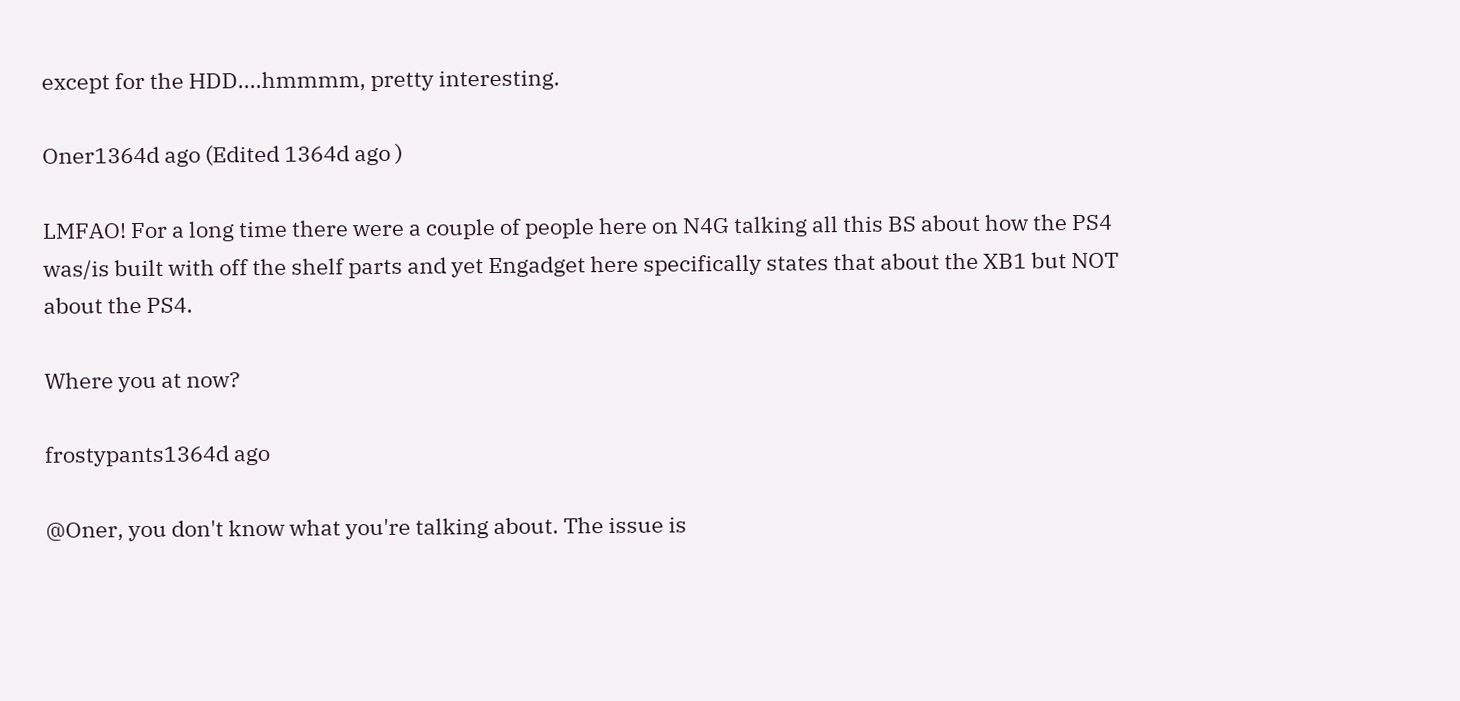except for the HDD....hmmmm, pretty interesting.

Oner1364d ago (Edited 1364d ago )

LMFAO! For a long time there were a couple of people here on N4G talking all this BS about how the PS4 was/is built with off the shelf parts and yet Engadget here specifically states that about the XB1 but NOT about the PS4.

Where you at now?

frostypants1364d ago

@Oner, you don't know what you're talking about. The issue is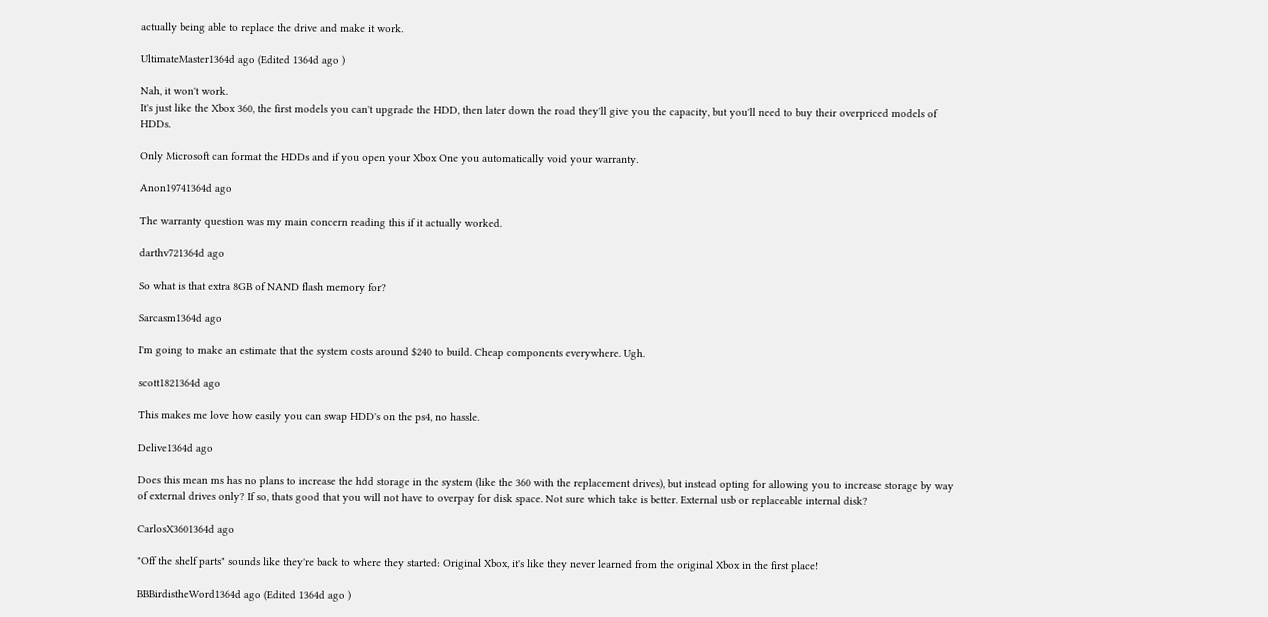actually being able to replace the drive and make it work.

UltimateMaster1364d ago (Edited 1364d ago )

Nah, it won't work.
It's just like the Xbox 360, the first models you can't upgrade the HDD, then later down the road they'll give you the capacity, but you'll need to buy their overpriced models of HDDs.

Only Microsoft can format the HDDs and if you open your Xbox One you automatically void your warranty.

Anon19741364d ago

The warranty question was my main concern reading this if it actually worked.

darthv721364d ago

So what is that extra 8GB of NAND flash memory for?

Sarcasm1364d ago

I'm going to make an estimate that the system costs around $240 to build. Cheap components everywhere. Ugh.

scott1821364d ago

This makes me love how easily you can swap HDD's on the ps4, no hassle.

Delive1364d ago

Does this mean ms has no plans to increase the hdd storage in the system (like the 360 with the replacement drives), but instead opting for allowing you to increase storage by way of external drives only? If so, thats good that you will not have to overpay for disk space. Not sure which take is better. External usb or replaceable internal disk?

CarlosX3601364d ago

"Off the shelf parts" sounds like they're back to where they started: Original Xbox, it's like they never learned from the original Xbox in the first place!

BBBirdistheWord1364d ago (Edited 1364d ago )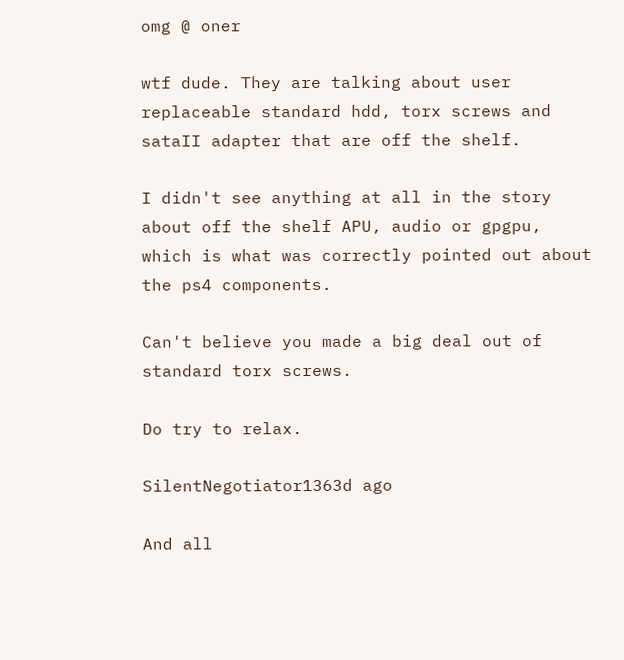omg @ oner

wtf dude. They are talking about user replaceable standard hdd, torx screws and sataII adapter that are off the shelf.

I didn't see anything at all in the story about off the shelf APU, audio or gpgpu, which is what was correctly pointed out about the ps4 components.

Can't believe you made a big deal out of standard torx screws.

Do try to relax.

SilentNegotiator1363d ago

And all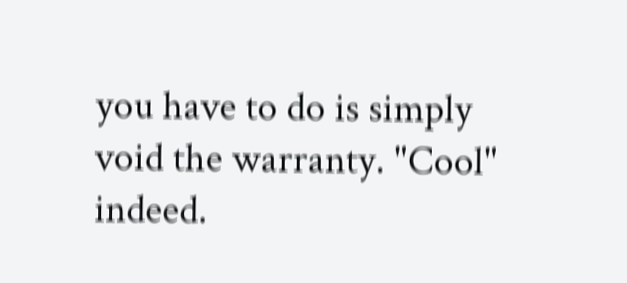you have to do is simply void the warranty. "Cool" indeed.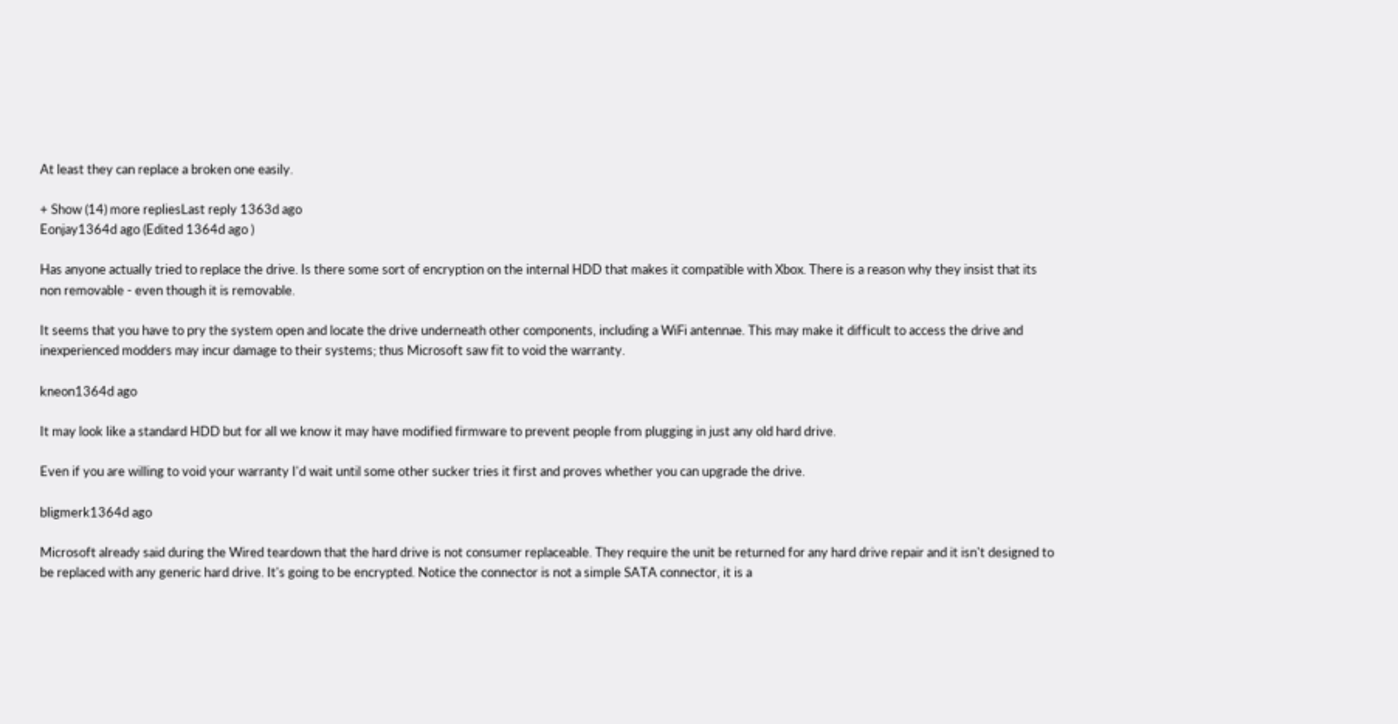At least they can replace a broken one easily.

+ Show (14) more repliesLast reply 1363d ago
Eonjay1364d ago (Edited 1364d ago )

Has anyone actually tried to replace the drive. Is there some sort of encryption on the internal HDD that makes it compatible with Xbox. There is a reason why they insist that its non removable - even though it is removable.

It seems that you have to pry the system open and locate the drive underneath other components, including a WiFi antennae. This may make it difficult to access the drive and inexperienced modders may incur damage to their systems; thus Microsoft saw fit to void the warranty.

kneon1364d ago

It may look like a standard HDD but for all we know it may have modified firmware to prevent people from plugging in just any old hard drive.

Even if you are willing to void your warranty I'd wait until some other sucker tries it first and proves whether you can upgrade the drive.

bligmerk1364d ago

Microsoft already said during the Wired teardown that the hard drive is not consumer replaceable. They require the unit be returned for any hard drive repair and it isn't designed to be replaced with any generic hard drive. It's going to be encrypted. Notice the connector is not a simple SATA connector, it is a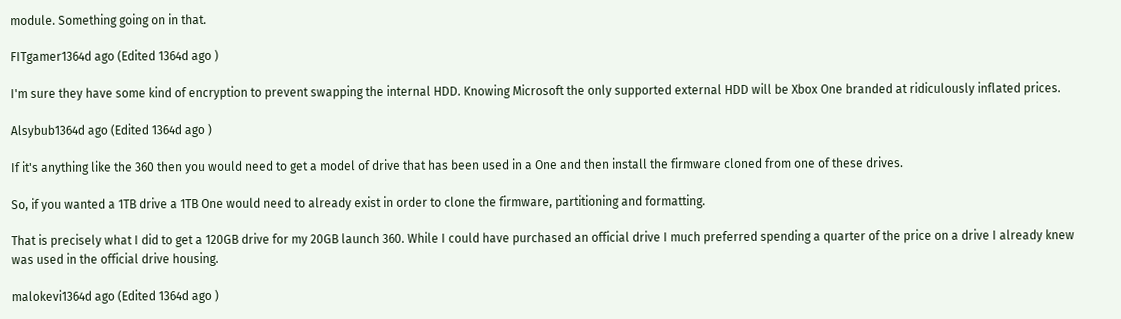module. Something going on in that.

FITgamer1364d ago (Edited 1364d ago )

I'm sure they have some kind of encryption to prevent swapping the internal HDD. Knowing Microsoft the only supported external HDD will be Xbox One branded at ridiculously inflated prices.

Alsybub1364d ago (Edited 1364d ago )

If it's anything like the 360 then you would need to get a model of drive that has been used in a One and then install the firmware cloned from one of these drives.

So, if you wanted a 1TB drive a 1TB One would need to already exist in order to clone the firmware, partitioning and formatting.

That is precisely what I did to get a 120GB drive for my 20GB launch 360. While I could have purchased an official drive I much preferred spending a quarter of the price on a drive I already knew was used in the official drive housing.

malokevi1364d ago (Edited 1364d ago )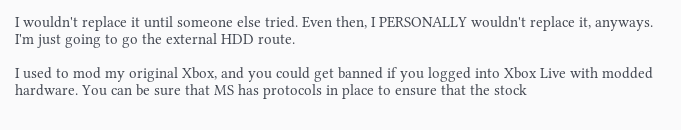I wouldn't replace it until someone else tried. Even then, I PERSONALLY wouldn't replace it, anyways. I'm just going to go the external HDD route.

I used to mod my original Xbox, and you could get banned if you logged into Xbox Live with modded hardware. You can be sure that MS has protocols in place to ensure that the stock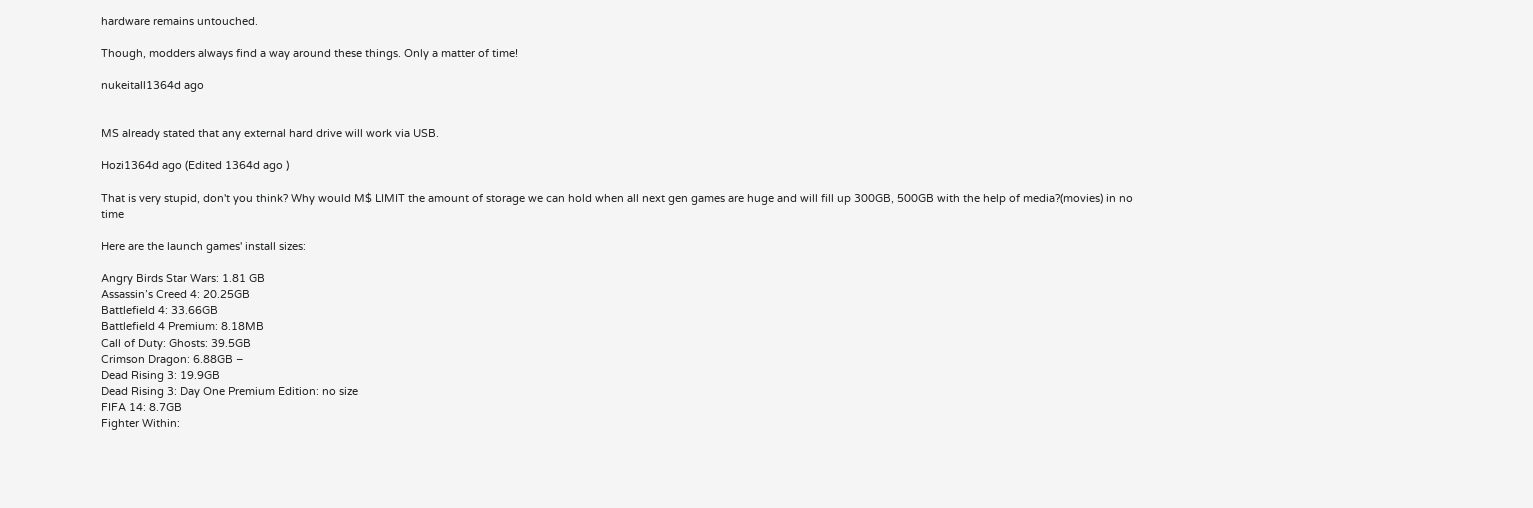hardware remains untouched.

Though, modders always find a way around these things. Only a matter of time!

nukeitall1364d ago


MS already stated that any external hard drive will work via USB.

Hozi1364d ago (Edited 1364d ago )

That is very stupid, don't you think? Why would M$ LIMIT the amount of storage we can hold when all next gen games are huge and will fill up 300GB, 500GB with the help of media?(movies) in no time

Here are the launch games' install sizes:

Angry Birds Star Wars: 1.81 GB
Assassin’s Creed 4: 20.25GB
Battlefield 4: 33.66GB
Battlefield 4 Premium: 8.18MB
Call of Duty: Ghosts: 39.5GB
Crimson Dragon: 6.88GB –
Dead Rising 3: 19.9GB
Dead Rising 3: Day One Premium Edition: no size
FIFA 14: 8.7GB
Fighter Within: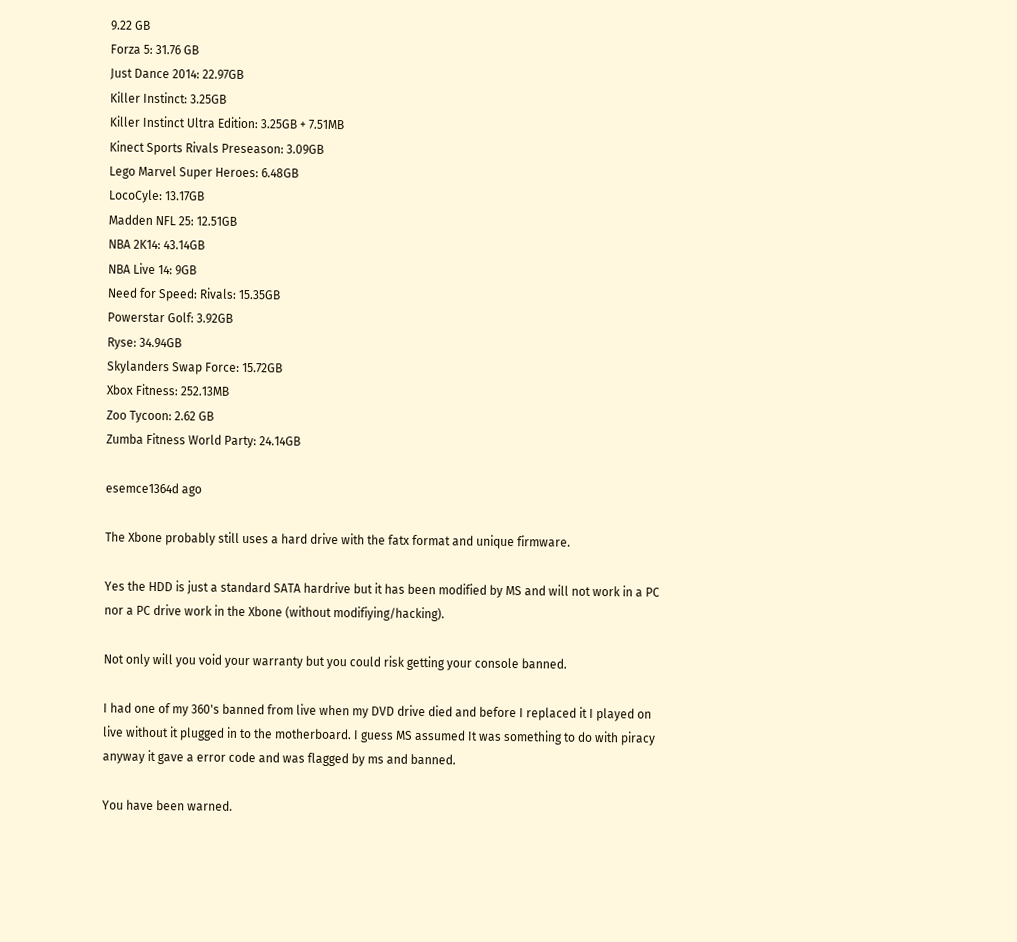9.22 GB
Forza 5: 31.76 GB
Just Dance 2014: 22.97GB
Killer Instinct: 3.25GB
Killer Instinct Ultra Edition: 3.25GB + 7.51MB
Kinect Sports Rivals Preseason: 3.09GB
Lego Marvel Super Heroes: 6.48GB
LocoCyle: 13.17GB
Madden NFL 25: 12.51GB
NBA 2K14: 43.14GB
NBA Live 14: 9GB
Need for Speed: Rivals: 15.35GB
Powerstar Golf: 3.92GB
Ryse: 34.94GB
Skylanders Swap Force: 15.72GB
Xbox Fitness: 252.13MB
Zoo Tycoon: 2.62 GB
Zumba Fitness World Party: 24.14GB

esemce1364d ago

The Xbone probably still uses a hard drive with the fatx format and unique firmware.

Yes the HDD is just a standard SATA hardrive but it has been modified by MS and will not work in a PC nor a PC drive work in the Xbone (without modifiying/hacking).

Not only will you void your warranty but you could risk getting your console banned.

I had one of my 360's banned from live when my DVD drive died and before I replaced it I played on live without it plugged in to the motherboard. I guess MS assumed It was something to do with piracy anyway it gave a error code and was flagged by ms and banned.

You have been warned.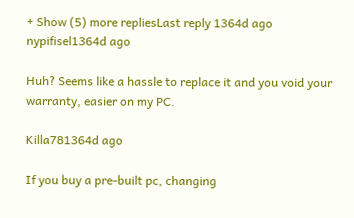+ Show (5) more repliesLast reply 1364d ago
nypifisel1364d ago

Huh? Seems like a hassle to replace it and you void your warranty, easier on my PC.

Killa781364d ago

If you buy a pre-built pc, changing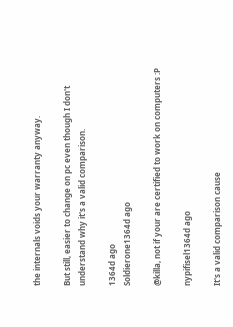the internals voids your warranty anyway.

But still, easier to change on pc even though I don't understand why it's a valid comparison.

1364d ago
Soldierone1364d ago

@killa, not if your are certified to work on computers :P

nypifisel1364d ago

It's a valid comparison cause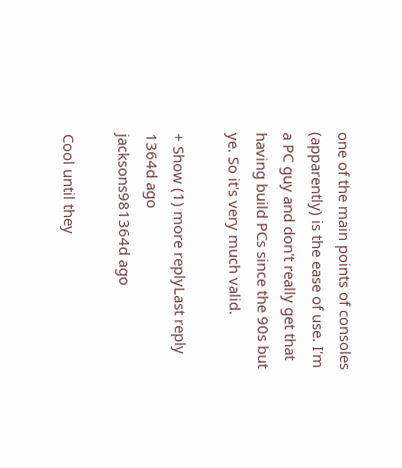one of the main points of consoles (apparently) is the ease of use. I'm a PC guy and don't really get that having build PCs since the 90s but ye. So it's very much valid.

+ Show (1) more replyLast reply 1364d ago
jacksons981364d ago

Cool until they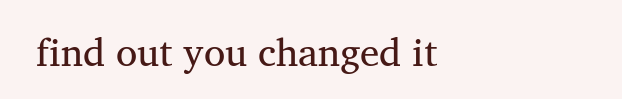find out you changed it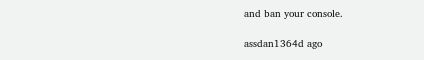and ban your console.

assdan1364d ago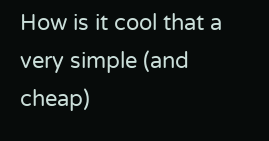How is it cool that a very simple (and cheap)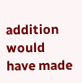addition would have made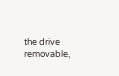the drive removable,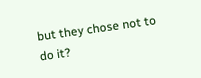but they chose not to do it?